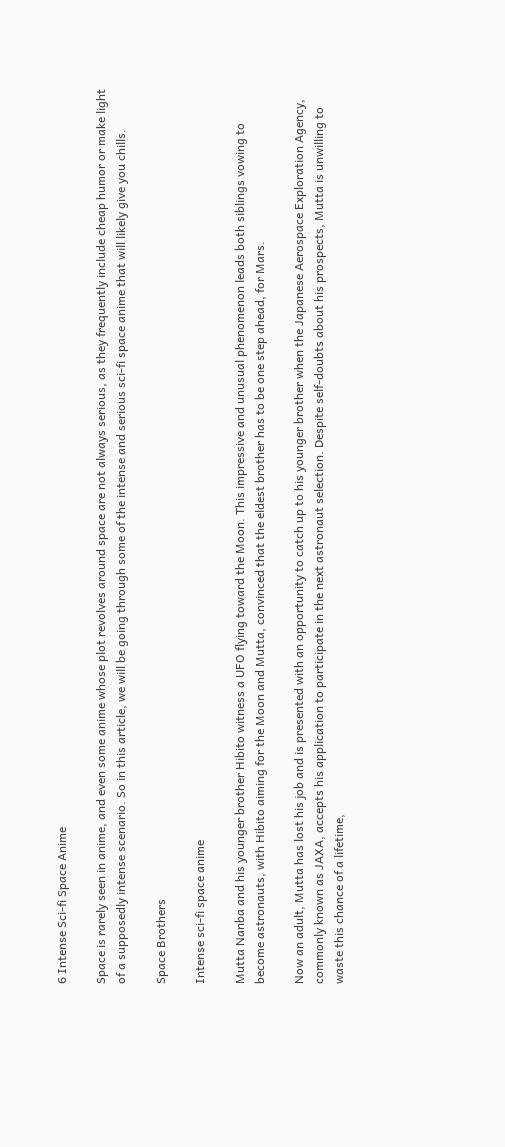6 Intense Sci-fi Space Anime

Space is rarely seen in anime, and even some anime whose plot revolves around space are not always serious, as they frequently include cheap humor or make light of a supposedly intense scenario. So in this article, we will be going through some of the intense and serious sci-fi space anime that will likely give you chills.

Space Brothers

Intense sci-fi space anime

Mutta Nanba and his younger brother Hibito witness a UFO flying toward the Moon. This impressive and unusual phenomenon leads both siblings vowing to become astronauts, with Hibito aiming for the Moon and Mutta, convinced that the eldest brother has to be one step ahead, for Mars.

Now an adult, Mutta has lost his job and is presented with an opportunity to catch up to his younger brother when the Japanese Aerospace Exploration Agency, commonly known as JAXA, accepts his application to participate in the next astronaut selection. Despite self-doubts about his prospects, Mutta is unwilling to waste this chance of a lifetime,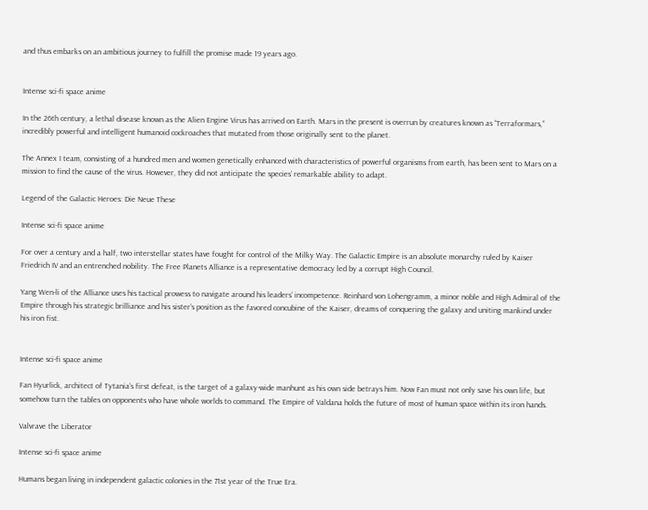and thus embarks on an ambitious journey to fulfill the promise made 19 years ago.


Intense sci-fi space anime

In the 26th century, a lethal disease known as the Alien Engine Virus has arrived on Earth. Mars in the present is overrun by creatures known as “Terraformars,” incredibly powerful and intelligent humanoid cockroaches that mutated from those originally sent to the planet.

The Annex I team, consisting of a hundred men and women genetically enhanced with characteristics of powerful organisms from earth, has been sent to Mars on a mission to find the cause of the virus. However, they did not anticipate the species’ remarkable ability to adapt.

Legend of the Galactic Heroes: Die Neue These

Intense sci-fi space anime

For over a century and a half, two interstellar states have fought for control of the Milky Way. The Galactic Empire is an absolute monarchy ruled by Kaiser Friedrich IV and an entrenched nobility. The Free Planets Alliance is a representative democracy led by a corrupt High Council.

Yang Wen-li of the Alliance uses his tactical prowess to navigate around his leaders’ incompetence. Reinhard von Lohengramm, a minor noble and High Admiral of the Empire through his strategic brilliance and his sister’s position as the favored concubine of the Kaiser, dreams of conquering the galaxy and uniting mankind under his iron fist.


Intense sci-fi space anime

Fan Hyurlick, architect of Tytania’s first defeat, is the target of a galaxy-wide manhunt as his own side betrays him. Now Fan must not only save his own life, but somehow turn the tables on opponents who have whole worlds to command. The Empire of Valdana holds the future of most of human space within its iron hands.

Valvrave the Liberator

Intense sci-fi space anime

Humans began living in independent galactic colonies in the 71st year of the True Era.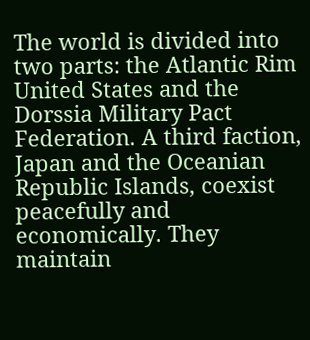The world is divided into two parts: the Atlantic Rim United States and the Dorssia Military Pact Federation. A third faction, Japan and the Oceanian Republic Islands, coexist peacefully and economically. They maintain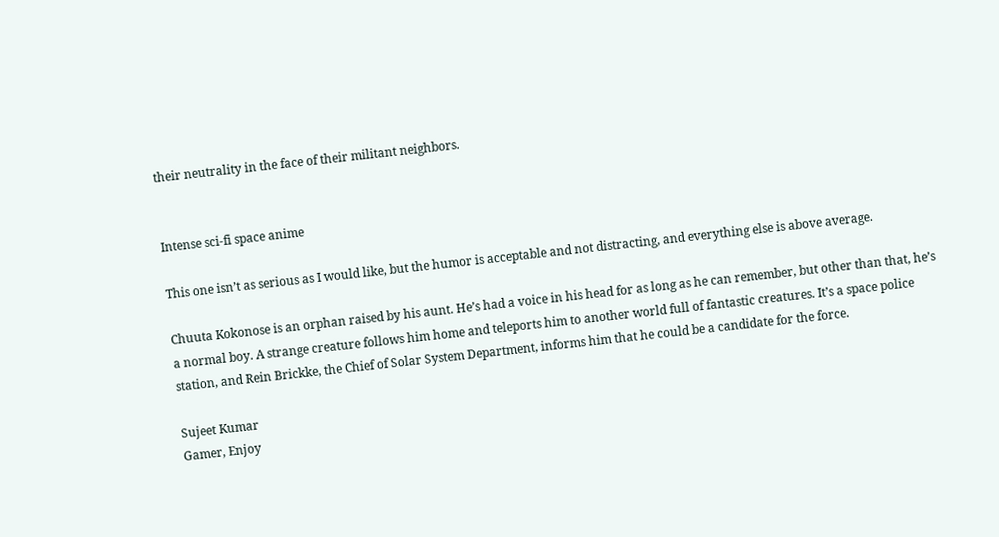their neutrality in the face of their militant neighbors.


Intense sci-fi space anime

This one isn’t as serious as I would like, but the humor is acceptable and not distracting, and everything else is above average.

Chuuta Kokonose is an orphan raised by his aunt. He’s had a voice in his head for as long as he can remember, but other than that, he’s a normal boy. A strange creature follows him home and teleports him to another world full of fantastic creatures. It’s a space police station, and Rein Brickke, the Chief of Solar System Department, informs him that he could be a candidate for the force.

Sujeet Kumar
Gamer, Enjoy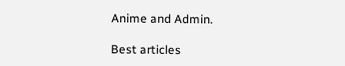Anime and Admin.

Best articles